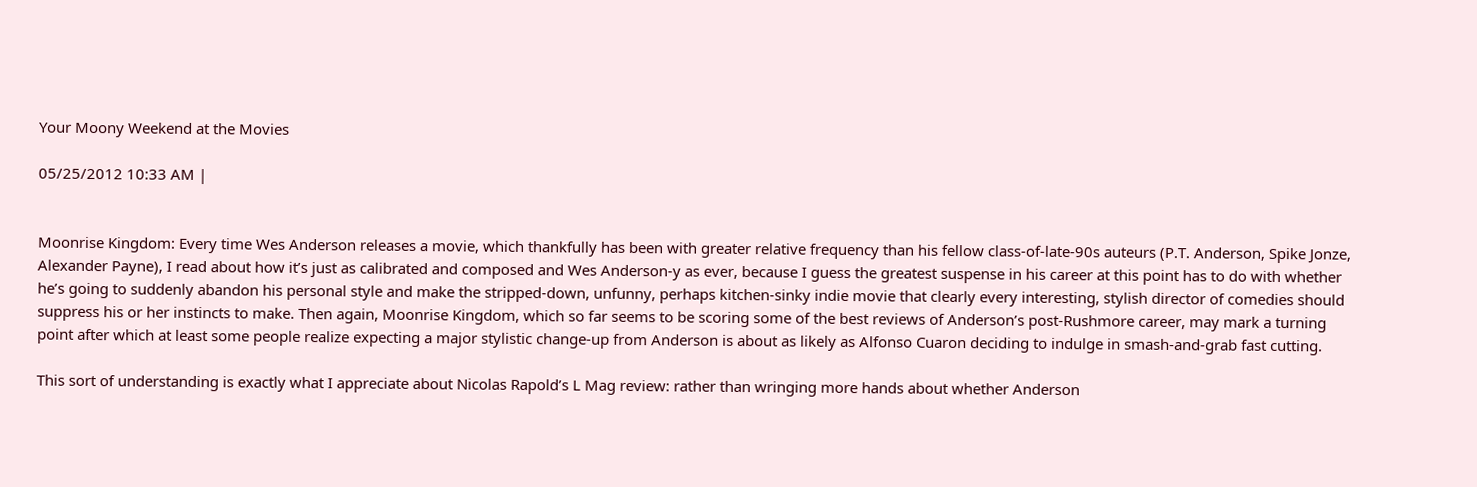Your Moony Weekend at the Movies

05/25/2012 10:33 AM |


Moonrise Kingdom: Every time Wes Anderson releases a movie, which thankfully has been with greater relative frequency than his fellow class-of-late-90s auteurs (P.T. Anderson, Spike Jonze, Alexander Payne), I read about how it’s just as calibrated and composed and Wes Anderson-y as ever, because I guess the greatest suspense in his career at this point has to do with whether he’s going to suddenly abandon his personal style and make the stripped-down, unfunny, perhaps kitchen-sinky indie movie that clearly every interesting, stylish director of comedies should suppress his or her instincts to make. Then again, Moonrise Kingdom, which so far seems to be scoring some of the best reviews of Anderson’s post-Rushmore career, may mark a turning point after which at least some people realize expecting a major stylistic change-up from Anderson is about as likely as Alfonso Cuaron deciding to indulge in smash-and-grab fast cutting.

This sort of understanding is exactly what I appreciate about Nicolas Rapold’s L Mag review: rather than wringing more hands about whether Anderson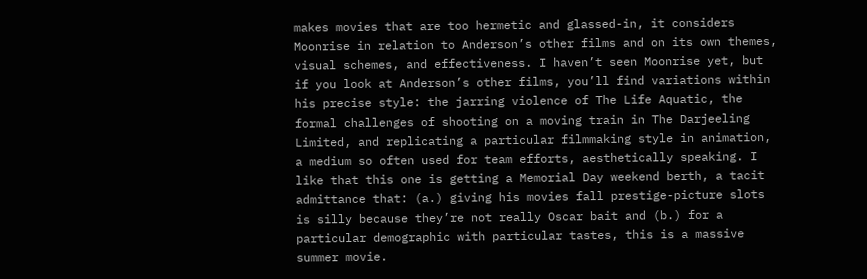makes movies that are too hermetic and glassed-in, it considers Moonrise in relation to Anderson’s other films and on its own themes, visual schemes, and effectiveness. I haven’t seen Moonrise yet, but if you look at Anderson’s other films, you’ll find variations within his precise style: the jarring violence of The Life Aquatic, the formal challenges of shooting on a moving train in The Darjeeling Limited, and replicating a particular filmmaking style in animation, a medium so often used for team efforts, aesthetically speaking. I like that this one is getting a Memorial Day weekend berth, a tacit admittance that: (a.) giving his movies fall prestige-picture slots is silly because they’re not really Oscar bait and (b.) for a particular demographic with particular tastes, this is a massive summer movie.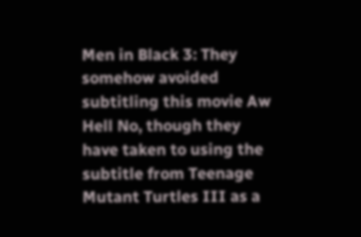Men in Black 3: They somehow avoided subtitling this movie Aw Hell No, though they have taken to using the subtitle from Teenage Mutant Turtles III as a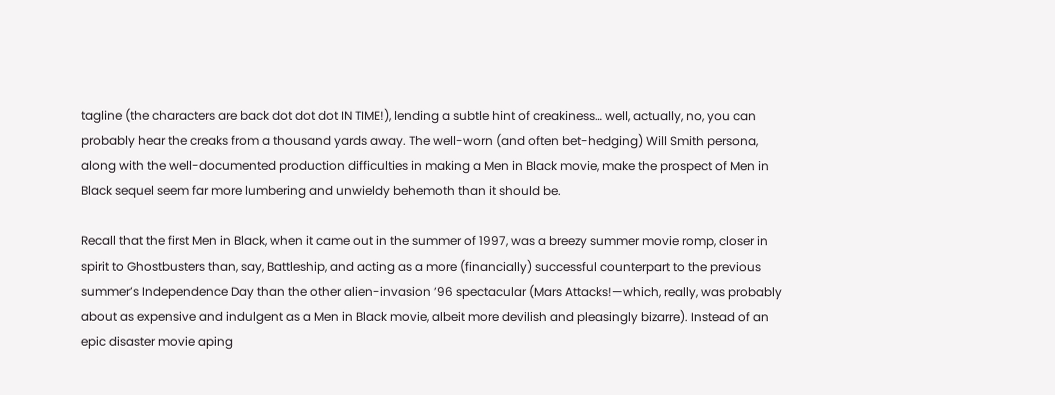tagline (the characters are back dot dot dot IN TIME!), lending a subtle hint of creakiness… well, actually, no, you can probably hear the creaks from a thousand yards away. The well-worn (and often bet-hedging) Will Smith persona, along with the well-documented production difficulties in making a Men in Black movie, make the prospect of Men in Black sequel seem far more lumbering and unwieldy behemoth than it should be.

Recall that the first Men in Black, when it came out in the summer of 1997, was a breezy summer movie romp, closer in spirit to Ghostbusters than, say, Battleship, and acting as a more (financially) successful counterpart to the previous summer’s Independence Day than the other alien-invasion ’96 spectacular (Mars Attacks!—which, really, was probably about as expensive and indulgent as a Men in Black movie, albeit more devilish and pleasingly bizarre). Instead of an epic disaster movie aping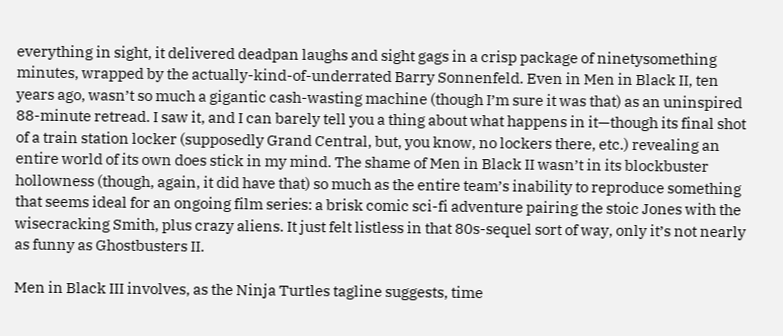everything in sight, it delivered deadpan laughs and sight gags in a crisp package of ninetysomething minutes, wrapped by the actually-kind-of-underrated Barry Sonnenfeld. Even in Men in Black II, ten years ago, wasn’t so much a gigantic cash-wasting machine (though I’m sure it was that) as an uninspired 88-minute retread. I saw it, and I can barely tell you a thing about what happens in it—though its final shot of a train station locker (supposedly Grand Central, but, you know, no lockers there, etc.) revealing an entire world of its own does stick in my mind. The shame of Men in Black II wasn’t in its blockbuster hollowness (though, again, it did have that) so much as the entire team’s inability to reproduce something that seems ideal for an ongoing film series: a brisk comic sci-fi adventure pairing the stoic Jones with the wisecracking Smith, plus crazy aliens. It just felt listless in that 80s-sequel sort of way, only it’s not nearly as funny as Ghostbusters II.

Men in Black III involves, as the Ninja Turtles tagline suggests, time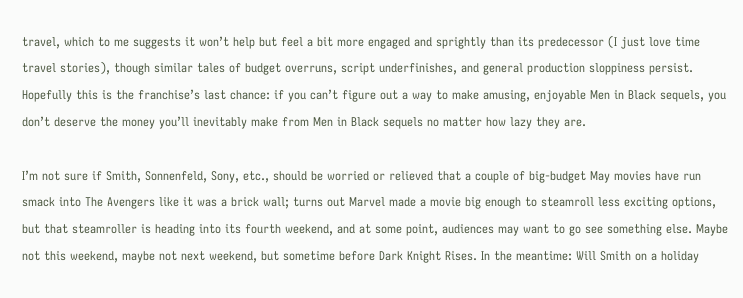travel, which to me suggests it won’t help but feel a bit more engaged and sprightly than its predecessor (I just love time travel stories), though similar tales of budget overruns, script underfinishes, and general production sloppiness persist. Hopefully this is the franchise’s last chance: if you can’t figure out a way to make amusing, enjoyable Men in Black sequels, you don’t deserve the money you’ll inevitably make from Men in Black sequels no matter how lazy they are.

I’m not sure if Smith, Sonnenfeld, Sony, etc., should be worried or relieved that a couple of big-budget May movies have run smack into The Avengers like it was a brick wall; turns out Marvel made a movie big enough to steamroll less exciting options, but that steamroller is heading into its fourth weekend, and at some point, audiences may want to go see something else. Maybe not this weekend, maybe not next weekend, but sometime before Dark Knight Rises. In the meantime: Will Smith on a holiday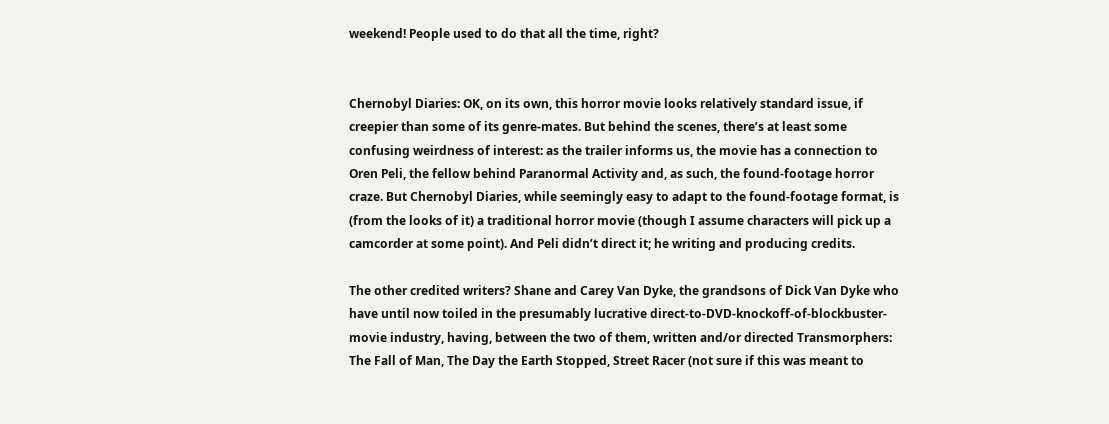weekend! People used to do that all the time, right?


Chernobyl Diaries: OK, on its own, this horror movie looks relatively standard issue, if creepier than some of its genre-mates. But behind the scenes, there’s at least some confusing weirdness of interest: as the trailer informs us, the movie has a connection to Oren Peli, the fellow behind Paranormal Activity and, as such, the found-footage horror craze. But Chernobyl Diaries, while seemingly easy to adapt to the found-footage format, is (from the looks of it) a traditional horror movie (though I assume characters will pick up a camcorder at some point). And Peli didn’t direct it; he writing and producing credits.

The other credited writers? Shane and Carey Van Dyke, the grandsons of Dick Van Dyke who have until now toiled in the presumably lucrative direct-to-DVD-knockoff-of-blockbuster-movie industry, having, between the two of them, written and/or directed Transmorphers: The Fall of Man, The Day the Earth Stopped, Street Racer (not sure if this was meant to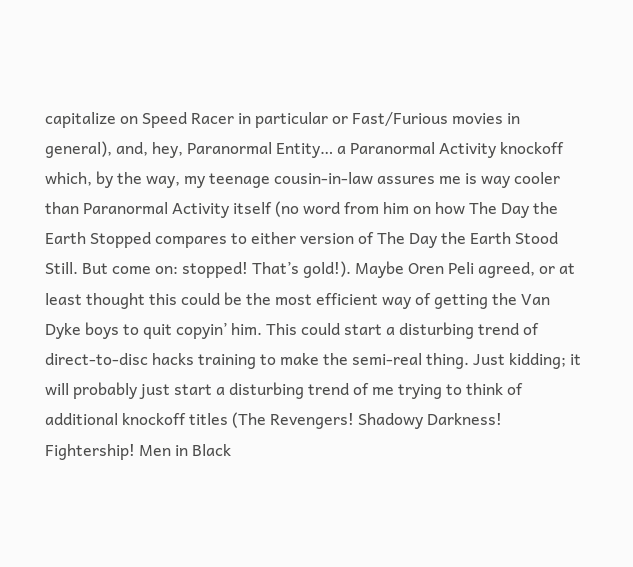capitalize on Speed Racer in particular or Fast/Furious movies in general), and, hey, Paranormal Entity… a Paranormal Activity knockoff which, by the way, my teenage cousin-in-law assures me is way cooler than Paranormal Activity itself (no word from him on how The Day the Earth Stopped compares to either version of The Day the Earth Stood Still. But come on: stopped! That’s gold!). Maybe Oren Peli agreed, or at least thought this could be the most efficient way of getting the Van Dyke boys to quit copyin’ him. This could start a disturbing trend of direct-to-disc hacks training to make the semi-real thing. Just kidding; it will probably just start a disturbing trend of me trying to think of additional knockoff titles (The Revengers! Shadowy Darkness! Fightership! Men in Black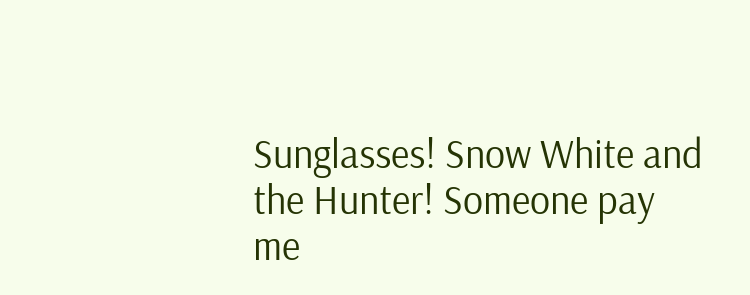Sunglasses! Snow White and the Hunter! Someone pay me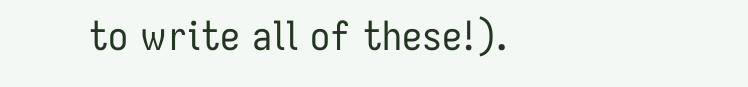to write all of these!).